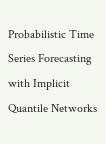Probabilistic Time Series Forecasting with Implicit Quantile Networks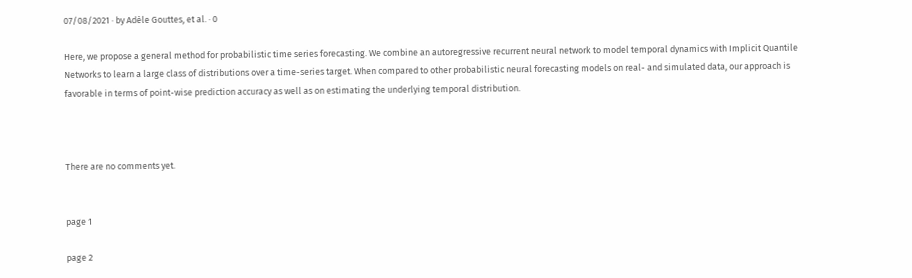07/08/2021 ∙ by Adèle Gouttes, et al. ∙ 0

Here, we propose a general method for probabilistic time series forecasting. We combine an autoregressive recurrent neural network to model temporal dynamics with Implicit Quantile Networks to learn a large class of distributions over a time-series target. When compared to other probabilistic neural forecasting models on real- and simulated data, our approach is favorable in terms of point-wise prediction accuracy as well as on estimating the underlying temporal distribution.



There are no comments yet.


page 1

page 2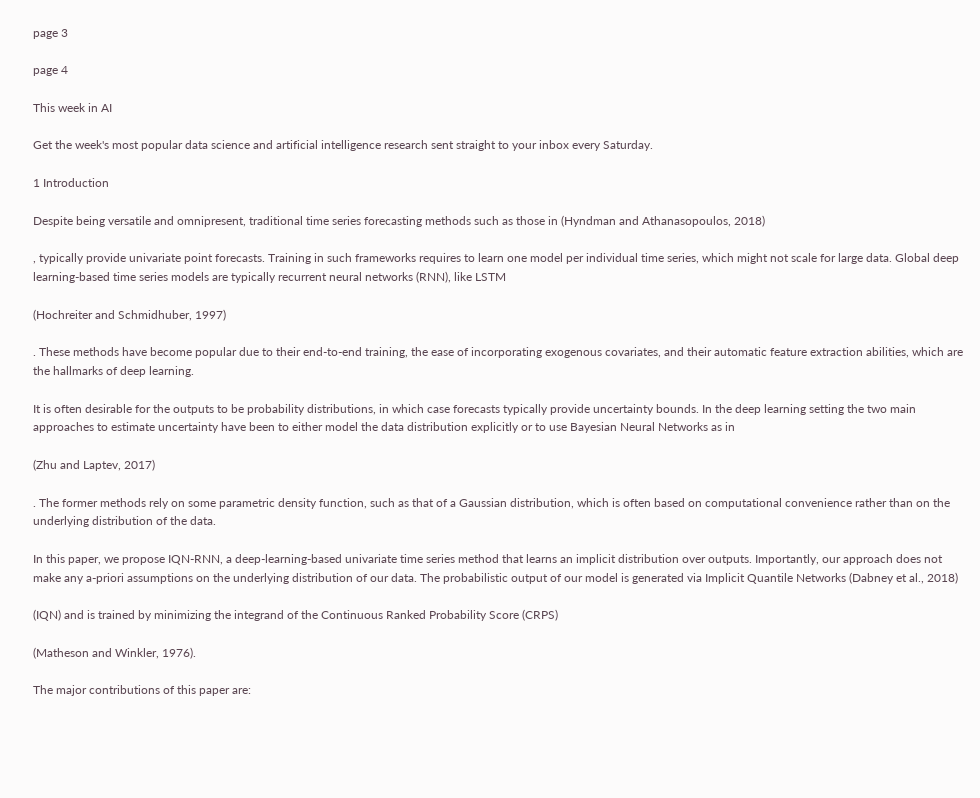page 3

page 4

This week in AI

Get the week's most popular data science and artificial intelligence research sent straight to your inbox every Saturday.

1 Introduction

Despite being versatile and omnipresent, traditional time series forecasting methods such as those in (Hyndman and Athanasopoulos, 2018)

, typically provide univariate point forecasts. Training in such frameworks requires to learn one model per individual time series, which might not scale for large data. Global deep learning-based time series models are typically recurrent neural networks (RNN), like LSTM

(Hochreiter and Schmidhuber, 1997)

. These methods have become popular due to their end-to-end training, the ease of incorporating exogenous covariates, and their automatic feature extraction abilities, which are the hallmarks of deep learning.

It is often desirable for the outputs to be probability distributions, in which case forecasts typically provide uncertainty bounds. In the deep learning setting the two main approaches to estimate uncertainty have been to either model the data distribution explicitly or to use Bayesian Neural Networks as in

(Zhu and Laptev, 2017)

. The former methods rely on some parametric density function, such as that of a Gaussian distribution, which is often based on computational convenience rather than on the underlying distribution of the data.

In this paper, we propose IQN-RNN, a deep-learning-based univariate time series method that learns an implicit distribution over outputs. Importantly, our approach does not make any a-priori assumptions on the underlying distribution of our data. The probabilistic output of our model is generated via Implicit Quantile Networks (Dabney et al., 2018)

(IQN) and is trained by minimizing the integrand of the Continuous Ranked Probability Score (CRPS)

(Matheson and Winkler, 1976).

The major contributions of this paper are: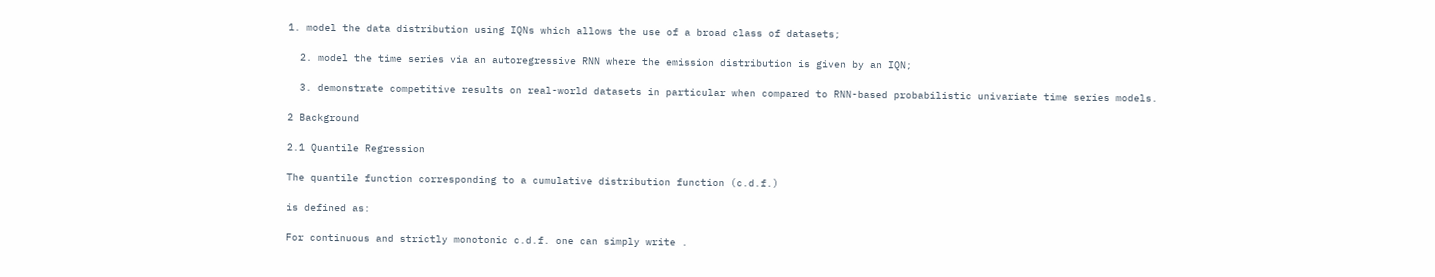1. model the data distribution using IQNs which allows the use of a broad class of datasets;

  2. model the time series via an autoregressive RNN where the emission distribution is given by an IQN;

  3. demonstrate competitive results on real-world datasets in particular when compared to RNN-based probabilistic univariate time series models.

2 Background

2.1 Quantile Regression

The quantile function corresponding to a cumulative distribution function (c.d.f.)

is defined as:

For continuous and strictly monotonic c.d.f. one can simply write .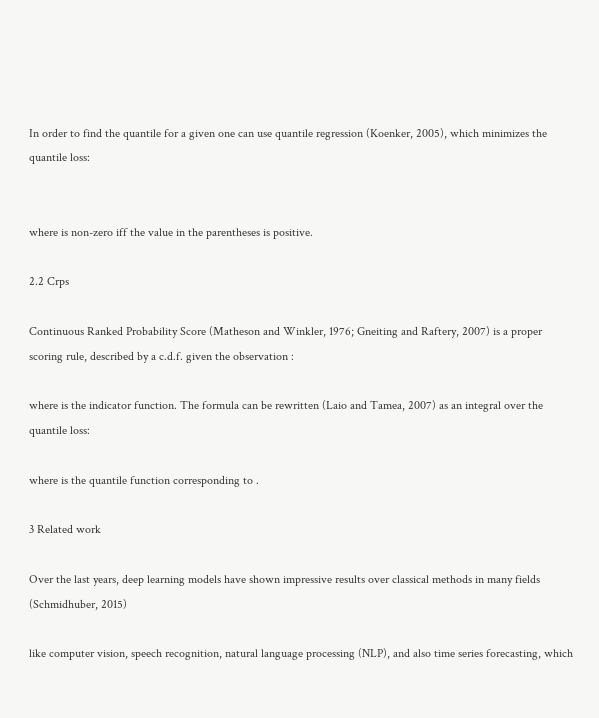In order to find the quantile for a given one can use quantile regression (Koenker, 2005), which minimizes the quantile loss:


where is non-zero iff the value in the parentheses is positive.

2.2 Crps

Continuous Ranked Probability Score (Matheson and Winkler, 1976; Gneiting and Raftery, 2007) is a proper scoring rule, described by a c.d.f. given the observation :

where is the indicator function. The formula can be rewritten (Laio and Tamea, 2007) as an integral over the quantile loss:

where is the quantile function corresponding to .

3 Related work

Over the last years, deep learning models have shown impressive results over classical methods in many fields (Schmidhuber, 2015)

like computer vision, speech recognition, natural language processing (NLP), and also time series forecasting, which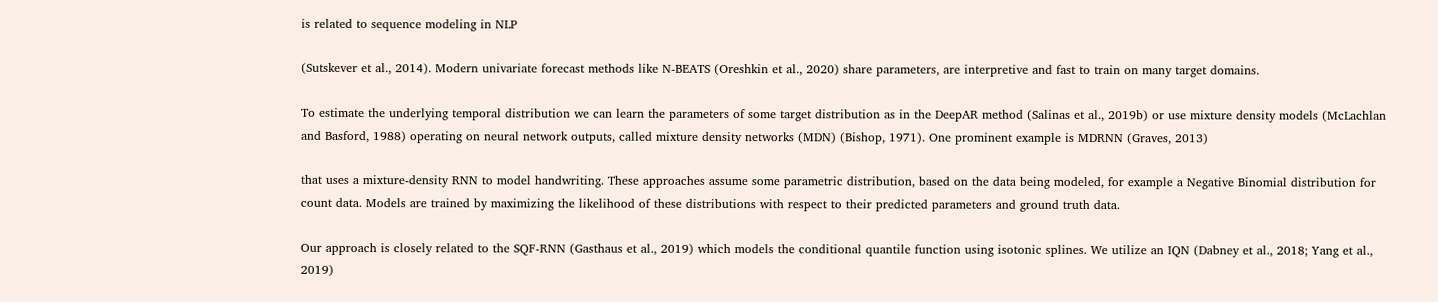is related to sequence modeling in NLP

(Sutskever et al., 2014). Modern univariate forecast methods like N-BEATS (Oreshkin et al., 2020) share parameters, are interpretive and fast to train on many target domains.

To estimate the underlying temporal distribution we can learn the parameters of some target distribution as in the DeepAR method (Salinas et al., 2019b) or use mixture density models (McLachlan and Basford, 1988) operating on neural network outputs, called mixture density networks (MDN) (Bishop, 1971). One prominent example is MDRNN (Graves, 2013)

that uses a mixture-density RNN to model handwriting. These approaches assume some parametric distribution, based on the data being modeled, for example a Negative Binomial distribution for count data. Models are trained by maximizing the likelihood of these distributions with respect to their predicted parameters and ground truth data.

Our approach is closely related to the SQF-RNN (Gasthaus et al., 2019) which models the conditional quantile function using isotonic splines. We utilize an IQN (Dabney et al., 2018; Yang et al., 2019)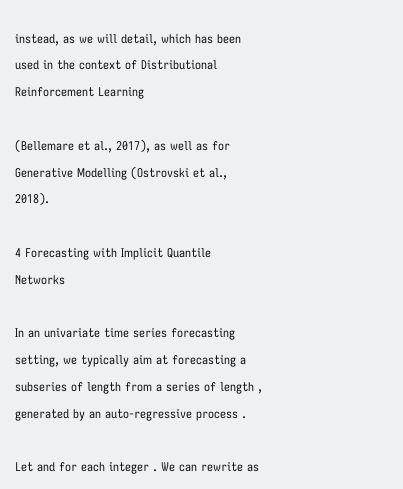instead, as we will detail, which has been used in the context of Distributional Reinforcement Learning

(Bellemare et al., 2017), as well as for Generative Modelling (Ostrovski et al., 2018).

4 Forecasting with Implicit Quantile Networks

In an univariate time series forecasting setting, we typically aim at forecasting a subseries of length from a series of length , generated by an auto-regressive process .

Let and for each integer . We can rewrite as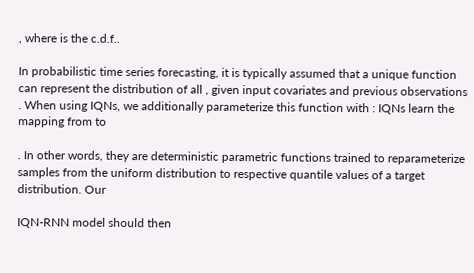, where is the c.d.f..

In probabilistic time series forecasting, it is typically assumed that a unique function can represent the distribution of all , given input covariates and previous observations . When using IQNs, we additionally parameterize this function with : IQNs learn the mapping from to

. In other words, they are deterministic parametric functions trained to reparameterize samples from the uniform distribution to respective quantile values of a target distribution. Our

IQN-RNN model should then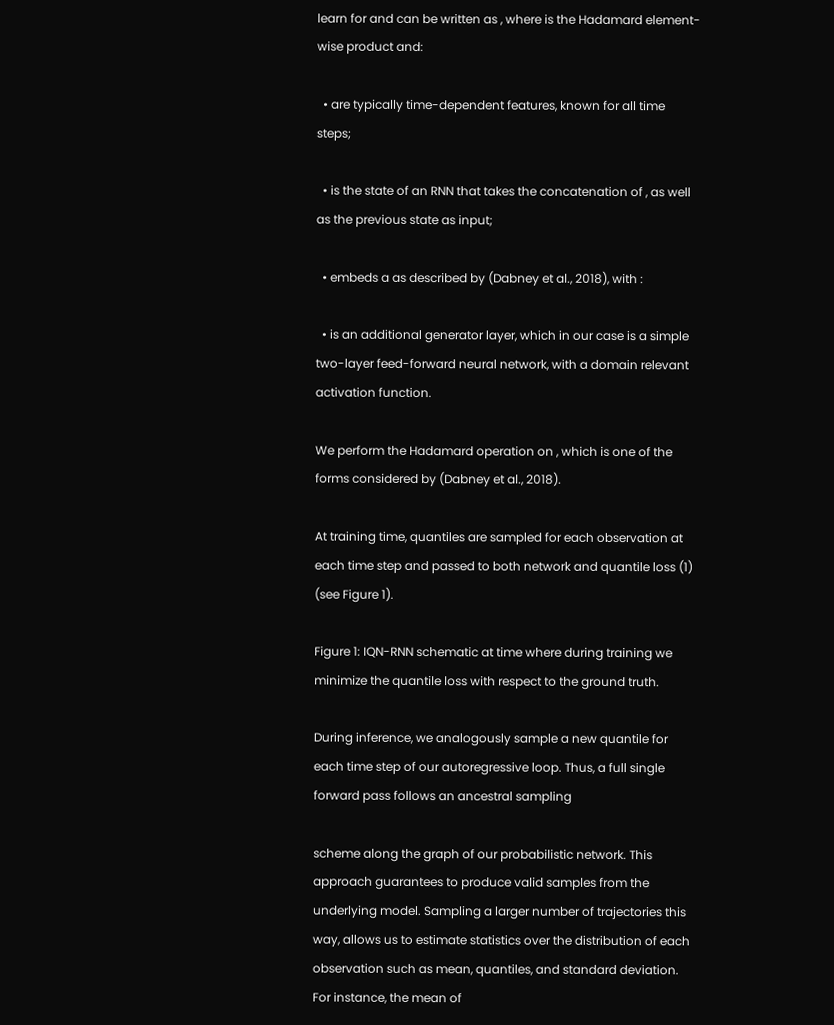learn for and can be written as , where is the Hadamard element-wise product and:

  • are typically time-dependent features, known for all time steps;

  • is the state of an RNN that takes the concatenation of , as well as the previous state as input;

  • embeds a as described by (Dabney et al., 2018), with :

  • is an additional generator layer, which in our case is a simple two-layer feed-forward neural network, with a domain relevant activation function.

We perform the Hadamard operation on , which is one of the forms considered by (Dabney et al., 2018).

At training time, quantiles are sampled for each observation at each time step and passed to both network and quantile loss (1) (see Figure 1).

Figure 1: IQN-RNN schematic at time where during training we minimize the quantile loss with respect to the ground truth.

During inference, we analogously sample a new quantile for each time step of our autoregressive loop. Thus, a full single forward pass follows an ancestral sampling

scheme along the graph of our probabilistic network. This approach guarantees to produce valid samples from the underlying model. Sampling a larger number of trajectories this way, allows us to estimate statistics over the distribution of each observation such as mean, quantiles, and standard deviation. For instance, the mean of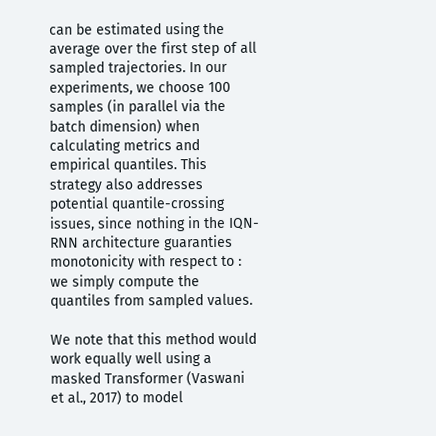can be estimated using the average over the first step of all sampled trajectories. In our experiments, we choose 100 samples (in parallel via the batch dimension) when calculating metrics and empirical quantiles. This strategy also addresses potential quantile-crossing issues, since nothing in the IQN-RNN architecture guaranties monotonicity with respect to : we simply compute the quantiles from sampled values.

We note that this method would work equally well using a masked Transformer (Vaswani et al., 2017) to model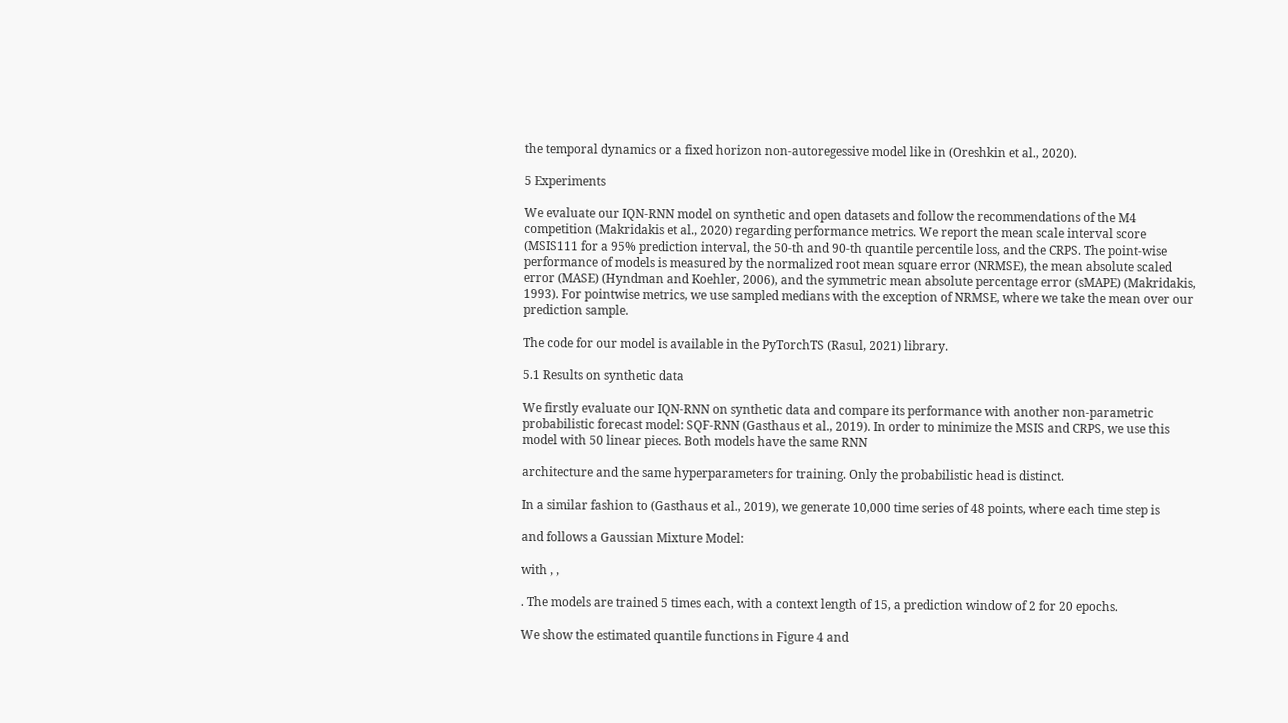the temporal dynamics or a fixed horizon non-autoregessive model like in (Oreshkin et al., 2020).

5 Experiments

We evaluate our IQN-RNN model on synthetic and open datasets and follow the recommendations of the M4 competition (Makridakis et al., 2020) regarding performance metrics. We report the mean scale interval score (MSIS111 for a 95% prediction interval, the 50-th and 90-th quantile percentile loss, and the CRPS. The point-wise performance of models is measured by the normalized root mean square error (NRMSE), the mean absolute scaled error (MASE) (Hyndman and Koehler, 2006), and the symmetric mean absolute percentage error (sMAPE) (Makridakis, 1993). For pointwise metrics, we use sampled medians with the exception of NRMSE, where we take the mean over our prediction sample.

The code for our model is available in the PyTorchTS (Rasul, 2021) library.

5.1 Results on synthetic data

We firstly evaluate our IQN-RNN on synthetic data and compare its performance with another non-parametric probabilistic forecast model: SQF-RNN (Gasthaus et al., 2019). In order to minimize the MSIS and CRPS, we use this model with 50 linear pieces. Both models have the same RNN

architecture and the same hyperparameters for training. Only the probabilistic head is distinct.

In a similar fashion to (Gasthaus et al., 2019), we generate 10,000 time series of 48 points, where each time step is

and follows a Gaussian Mixture Model:

with , ,

. The models are trained 5 times each, with a context length of 15, a prediction window of 2 for 20 epochs.

We show the estimated quantile functions in Figure 4 and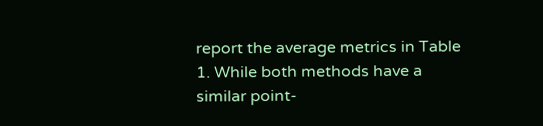report the average metrics in Table 1. While both methods have a similar point-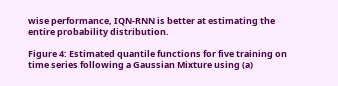wise performance, IQN-RNN is better at estimating the entire probability distribution.

Figure 4: Estimated quantile functions for five training on time series following a Gaussian Mixture using (a)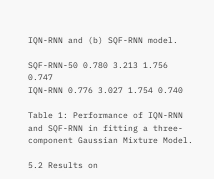IQN-RNN and (b) SQF-RNN model.

SQF-RNN-50 0.780 3.213 1.756 0.747
IQN-RNN 0.776 3.027 1.754 0.740

Table 1: Performance of IQN-RNN and SQF-RNN in fitting a three-component Gaussian Mixture Model.

5.2 Results on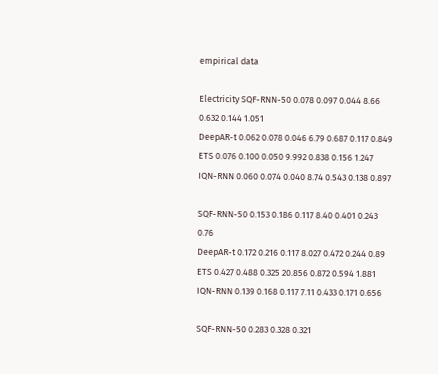empirical data

Electricity SQF-RNN-50 0.078 0.097 0.044 8.66 0.632 0.144 1.051
DeepAR-t 0.062 0.078 0.046 6.79 0.687 0.117 0.849
ETS 0.076 0.100 0.050 9.992 0.838 0.156 1.247
IQN-RNN 0.060 0.074 0.040 8.74 0.543 0.138 0.897

SQF-RNN-50 0.153 0.186 0.117 8.40 0.401 0.243 0.76
DeepAR-t 0.172 0.216 0.117 8.027 0.472 0.244 0.89
ETS 0.427 0.488 0.325 20.856 0.872 0.594 1.881
IQN-RNN 0.139 0.168 0.117 7.11 0.433 0.171 0.656

SQF-RNN-50 0.283 0.328 0.321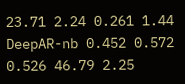23.71 2.24 0.261 1.44
DeepAR-nb 0.452 0.572 0.526 46.79 2.25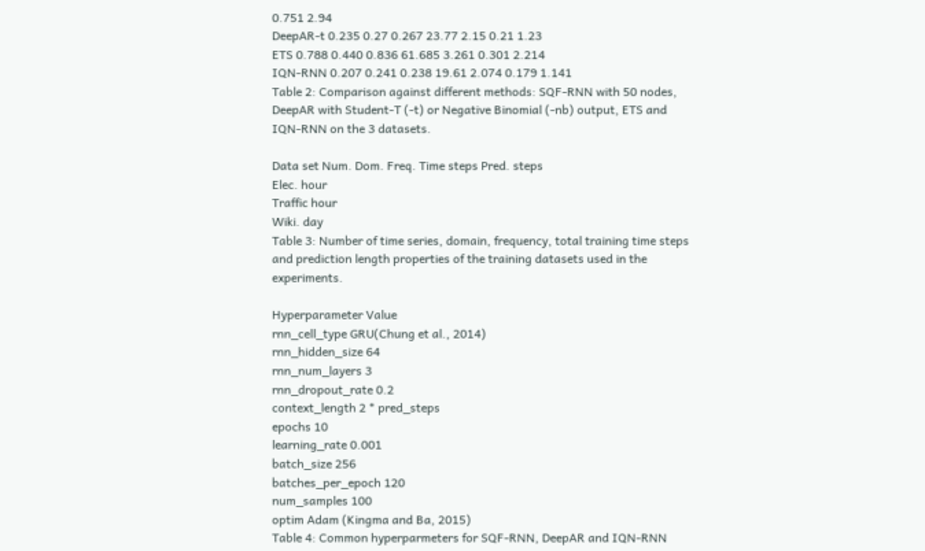0.751 2.94
DeepAR-t 0.235 0.27 0.267 23.77 2.15 0.21 1.23
ETS 0.788 0.440 0.836 61.685 3.261 0.301 2.214
IQN-RNN 0.207 0.241 0.238 19.61 2.074 0.179 1.141
Table 2: Comparison against different methods: SQF-RNN with 50 nodes, DeepAR with Student-T (-t) or Negative Binomial (-nb) output, ETS and IQN-RNN on the 3 datasets.

Data set Num. Dom. Freq. Time steps Pred. steps
Elec. hour
Traffic hour
Wiki. day
Table 3: Number of time series, domain, frequency, total training time steps and prediction length properties of the training datasets used in the experiments.

Hyperparameter Value
rnn_cell_type GRU(Chung et al., 2014)
rnn_hidden_size 64
rnn_num_layers 3
rnn_dropout_rate 0.2
context_length 2 * pred_steps
epochs 10
learning_rate 0.001
batch_size 256
batches_per_epoch 120
num_samples 100
optim Adam (Kingma and Ba, 2015)
Table 4: Common hyperparmeters for SQF-RNN, DeepAR and IQN-RNN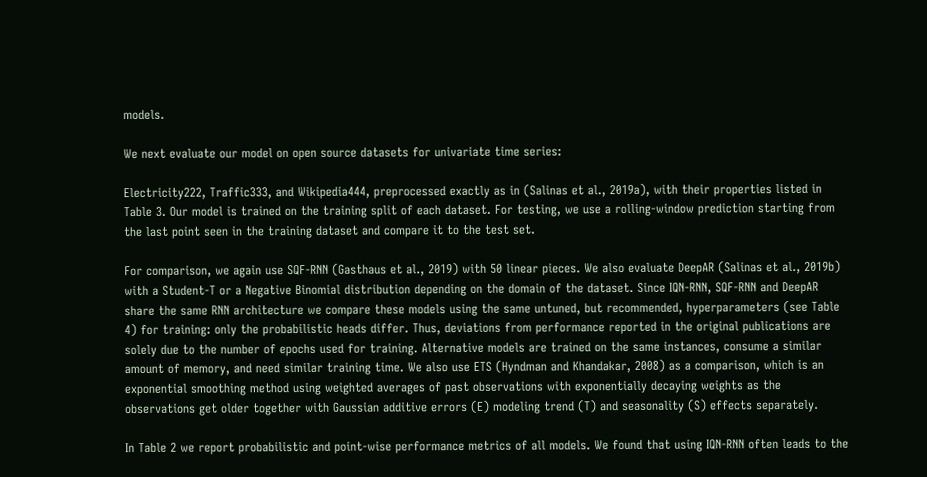models.

We next evaluate our model on open source datasets for univariate time series:

Electricity222, Traffic333, and Wikipedia444, preprocessed exactly as in (Salinas et al., 2019a), with their properties listed in Table 3. Our model is trained on the training split of each dataset. For testing, we use a rolling-window prediction starting from the last point seen in the training dataset and compare it to the test set.

For comparison, we again use SQF-RNN (Gasthaus et al., 2019) with 50 linear pieces. We also evaluate DeepAR (Salinas et al., 2019b) with a Student-T or a Negative Binomial distribution depending on the domain of the dataset. Since IQN-RNN, SQF-RNN and DeepAR share the same RNN architecture we compare these models using the same untuned, but recommended, hyperparameters (see Table 4) for training: only the probabilistic heads differ. Thus, deviations from performance reported in the original publications are solely due to the number of epochs used for training. Alternative models are trained on the same instances, consume a similar amount of memory, and need similar training time. We also use ETS (Hyndman and Khandakar, 2008) as a comparison, which is an exponential smoothing method using weighted averages of past observations with exponentially decaying weights as the observations get older together with Gaussian additive errors (E) modeling trend (T) and seasonality (S) effects separately.

In Table 2 we report probabilistic and point-wise performance metrics of all models. We found that using IQN-RNN often leads to the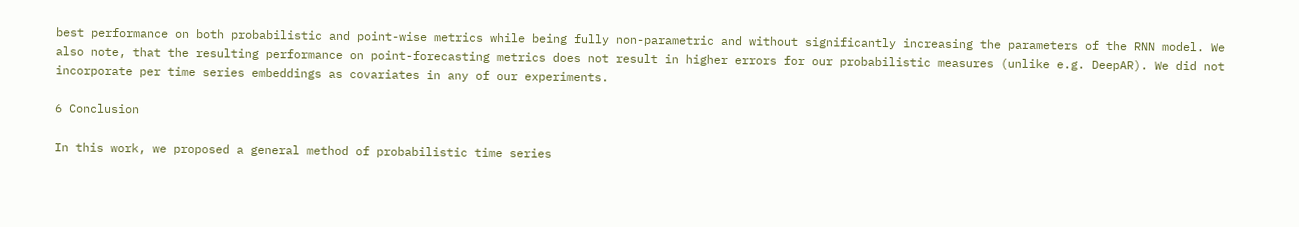best performance on both probabilistic and point-wise metrics while being fully non-parametric and without significantly increasing the parameters of the RNN model. We also note, that the resulting performance on point-forecasting metrics does not result in higher errors for our probabilistic measures (unlike e.g. DeepAR). We did not incorporate per time series embeddings as covariates in any of our experiments.

6 Conclusion

In this work, we proposed a general method of probabilistic time series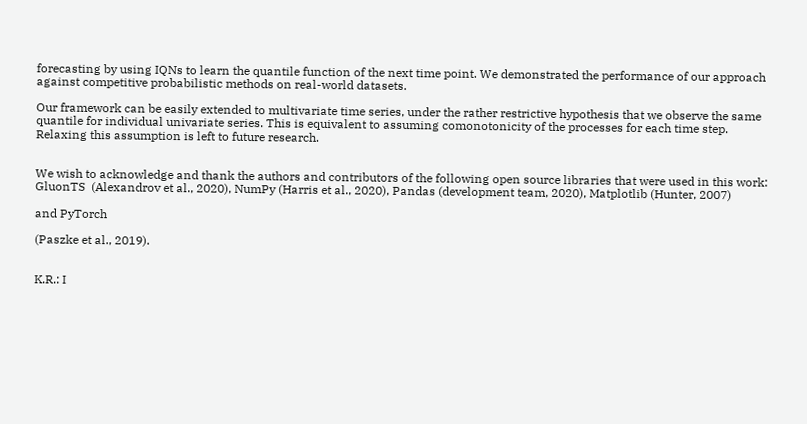forecasting by using IQNs to learn the quantile function of the next time point. We demonstrated the performance of our approach against competitive probabilistic methods on real-world datasets.

Our framework can be easily extended to multivariate time series, under the rather restrictive hypothesis that we observe the same quantile for individual univariate series. This is equivalent to assuming comonotonicity of the processes for each time step. Relaxing this assumption is left to future research.


We wish to acknowledge and thank the authors and contributors of the following open source libraries that were used in this work: GluonTS  (Alexandrov et al., 2020), NumPy (Harris et al., 2020), Pandas (development team, 2020), Matplotlib (Hunter, 2007)

and PyTorch

(Paszke et al., 2019).


K.R.: I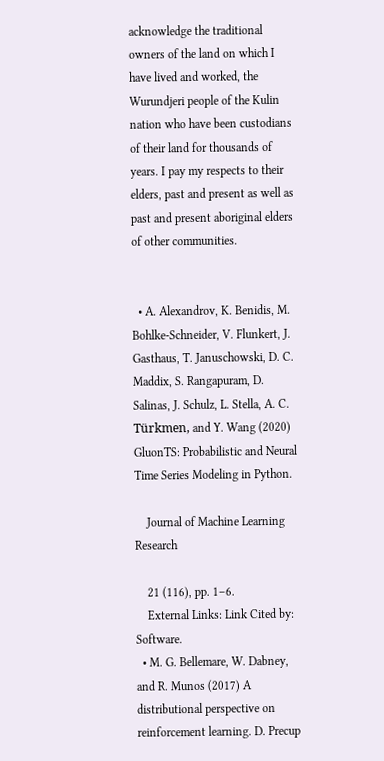acknowledge the traditional owners of the land on which I have lived and worked, the Wurundjeri people of the Kulin nation who have been custodians of their land for thousands of years. I pay my respects to their elders, past and present as well as past and present aboriginal elders of other communities.


  • A. Alexandrov, K. Benidis, M. Bohlke-Schneider, V. Flunkert, J. Gasthaus, T. Januschowski, D. C. Maddix, S. Rangapuram, D. Salinas, J. Schulz, L. Stella, A. C. Türkmen, and Y. Wang (2020) GluonTS: Probabilistic and Neural Time Series Modeling in Python.

    Journal of Machine Learning Research

    21 (116), pp. 1–6.
    External Links: Link Cited by: Software.
  • M. G. Bellemare, W. Dabney, and R. Munos (2017) A distributional perspective on reinforcement learning. D. Precup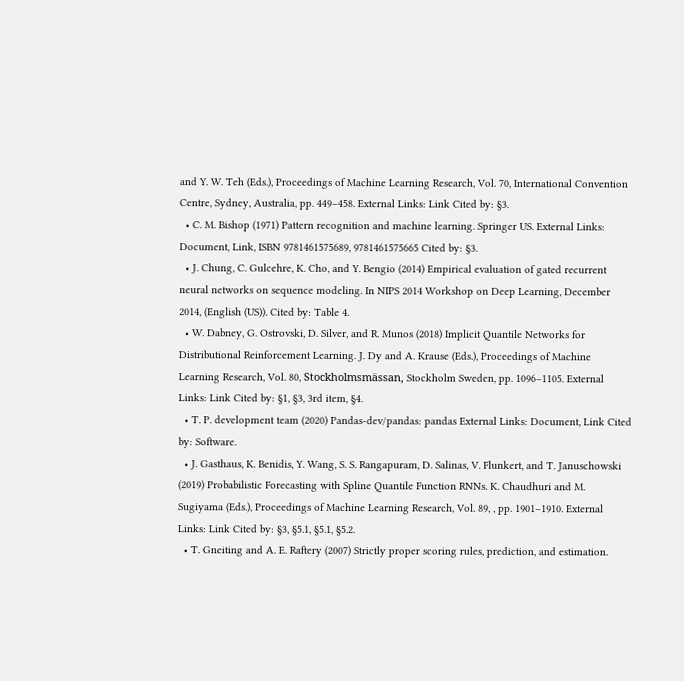and Y. W. Teh (Eds.), Proceedings of Machine Learning Research, Vol. 70, International Convention Centre, Sydney, Australia, pp. 449–458. External Links: Link Cited by: §3.
  • C. M. Bishop (1971) Pattern recognition and machine learning. Springer US. External Links: Document, Link, ISBN 9781461575689, 9781461575665 Cited by: §3.
  • J. Chung, C. Gulcehre, K. Cho, and Y. Bengio (2014) Empirical evaluation of gated recurrent neural networks on sequence modeling. In NIPS 2014 Workshop on Deep Learning, December 2014, (English (US)). Cited by: Table 4.
  • W. Dabney, G. Ostrovski, D. Silver, and R. Munos (2018) Implicit Quantile Networks for Distributional Reinforcement Learning. J. Dy and A. Krause (Eds.), Proceedings of Machine Learning Research, Vol. 80, Stockholmsmässan, Stockholm Sweden, pp. 1096–1105. External Links: Link Cited by: §1, §3, 3rd item, §4.
  • T. P. development team (2020) Pandas-dev/pandas: pandas External Links: Document, Link Cited by: Software.
  • J. Gasthaus, K. Benidis, Y. Wang, S. S. Rangapuram, D. Salinas, V. Flunkert, and T. Januschowski (2019) Probabilistic Forecasting with Spline Quantile Function RNNs. K. Chaudhuri and M. Sugiyama (Eds.), Proceedings of Machine Learning Research, Vol. 89, , pp. 1901–1910. External Links: Link Cited by: §3, §5.1, §5.1, §5.2.
  • T. Gneiting and A. E. Raftery (2007) Strictly proper scoring rules, prediction, and estimation.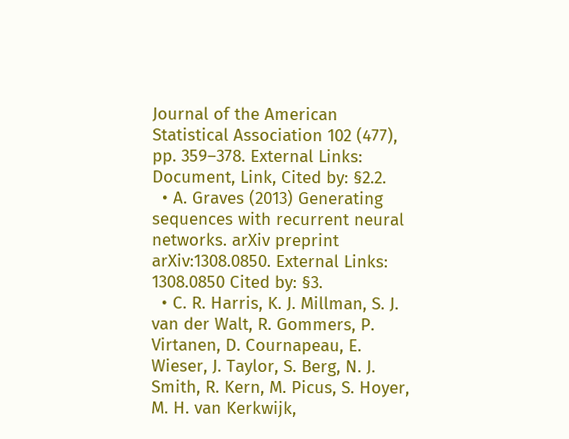Journal of the American Statistical Association 102 (477), pp. 359–378. External Links: Document, Link, Cited by: §2.2.
  • A. Graves (2013) Generating sequences with recurrent neural networks. arXiv preprint arXiv:1308.0850. External Links: 1308.0850 Cited by: §3.
  • C. R. Harris, K. J. Millman, S. J. van der Walt, R. Gommers, P. Virtanen, D. Cournapeau, E. Wieser, J. Taylor, S. Berg, N. J. Smith, R. Kern, M. Picus, S. Hoyer, M. H. van Kerkwijk,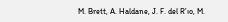M. Brett, A. Haldane, J. F. del R’ıo, M.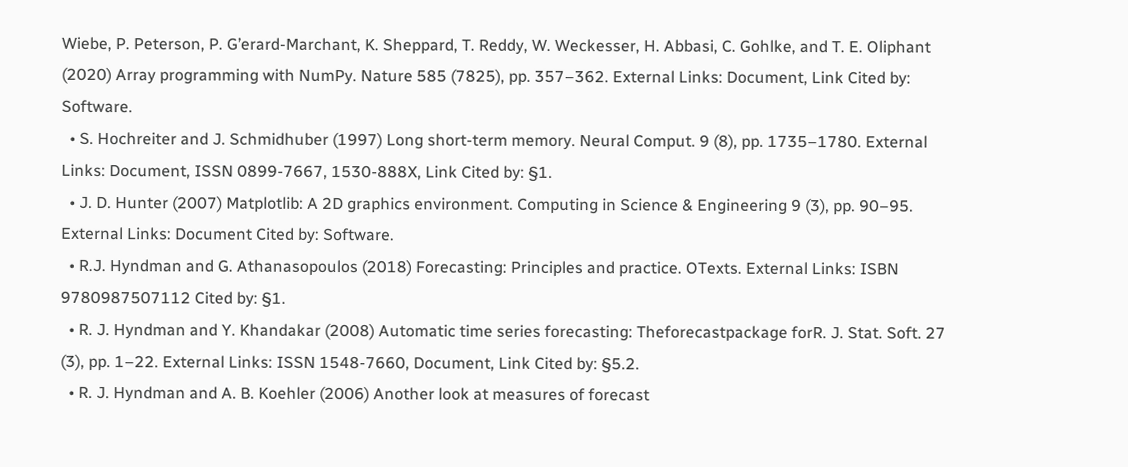Wiebe, P. Peterson, P. G’erard-Marchant, K. Sheppard, T. Reddy, W. Weckesser, H. Abbasi, C. Gohlke, and T. E. Oliphant (2020) Array programming with NumPy. Nature 585 (7825), pp. 357–362. External Links: Document, Link Cited by: Software.
  • S. Hochreiter and J. Schmidhuber (1997) Long short-term memory. Neural Comput. 9 (8), pp. 1735–1780. External Links: Document, ISSN 0899-7667, 1530-888X, Link Cited by: §1.
  • J. D. Hunter (2007) Matplotlib: A 2D graphics environment. Computing in Science & Engineering 9 (3), pp. 90–95. External Links: Document Cited by: Software.
  • R.J. Hyndman and G. Athanasopoulos (2018) Forecasting: Principles and practice. OTexts. External Links: ISBN 9780987507112 Cited by: §1.
  • R. J. Hyndman and Y. Khandakar (2008) Automatic time series forecasting: Theforecastpackage forR. J. Stat. Soft. 27 (3), pp. 1–22. External Links: ISSN 1548-7660, Document, Link Cited by: §5.2.
  • R. J. Hyndman and A. B. Koehler (2006) Another look at measures of forecast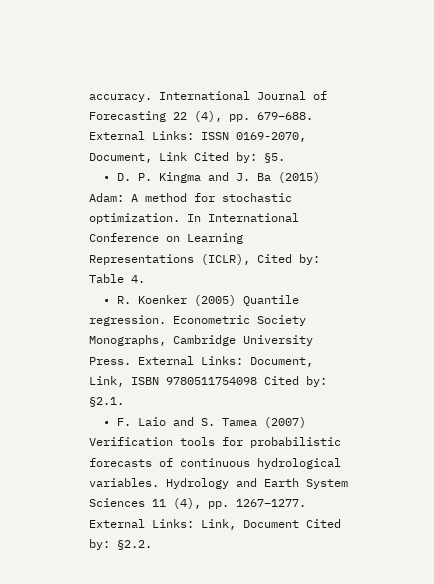accuracy. International Journal of Forecasting 22 (4), pp. 679–688. External Links: ISSN 0169-2070, Document, Link Cited by: §5.
  • D. P. Kingma and J. Ba (2015) Adam: A method for stochastic optimization. In International Conference on Learning Representations (ICLR), Cited by: Table 4.
  • R. Koenker (2005) Quantile regression. Econometric Society Monographs, Cambridge University Press. External Links: Document, Link, ISBN 9780511754098 Cited by: §2.1.
  • F. Laio and S. Tamea (2007) Verification tools for probabilistic forecasts of continuous hydrological variables. Hydrology and Earth System Sciences 11 (4), pp. 1267–1277. External Links: Link, Document Cited by: §2.2.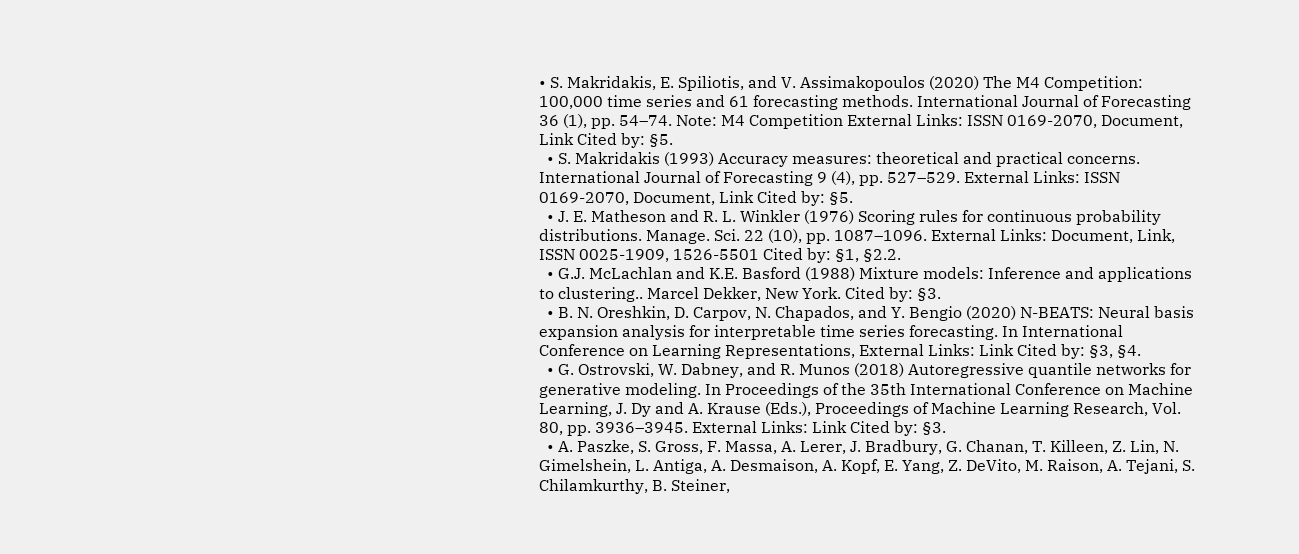• S. Makridakis, E. Spiliotis, and V. Assimakopoulos (2020) The M4 Competition: 100,000 time series and 61 forecasting methods. International Journal of Forecasting 36 (1), pp. 54–74. Note: M4 Competition External Links: ISSN 0169-2070, Document, Link Cited by: §5.
  • S. Makridakis (1993) Accuracy measures: theoretical and practical concerns. International Journal of Forecasting 9 (4), pp. 527–529. External Links: ISSN 0169-2070, Document, Link Cited by: §5.
  • J. E. Matheson and R. L. Winkler (1976) Scoring rules for continuous probability distributions. Manage. Sci. 22 (10), pp. 1087–1096. External Links: Document, Link, ISSN 0025-1909, 1526-5501 Cited by: §1, §2.2.
  • G.J. McLachlan and K.E. Basford (1988) Mixture models: Inference and applications to clustering.. Marcel Dekker, New York. Cited by: §3.
  • B. N. Oreshkin, D. Carpov, N. Chapados, and Y. Bengio (2020) N-BEATS: Neural basis expansion analysis for interpretable time series forecasting. In International Conference on Learning Representations, External Links: Link Cited by: §3, §4.
  • G. Ostrovski, W. Dabney, and R. Munos (2018) Autoregressive quantile networks for generative modeling. In Proceedings of the 35th International Conference on Machine Learning, J. Dy and A. Krause (Eds.), Proceedings of Machine Learning Research, Vol. 80, pp. 3936–3945. External Links: Link Cited by: §3.
  • A. Paszke, S. Gross, F. Massa, A. Lerer, J. Bradbury, G. Chanan, T. Killeen, Z. Lin, N. Gimelshein, L. Antiga, A. Desmaison, A. Kopf, E. Yang, Z. DeVito, M. Raison, A. Tejani, S. Chilamkurthy, B. Steiner,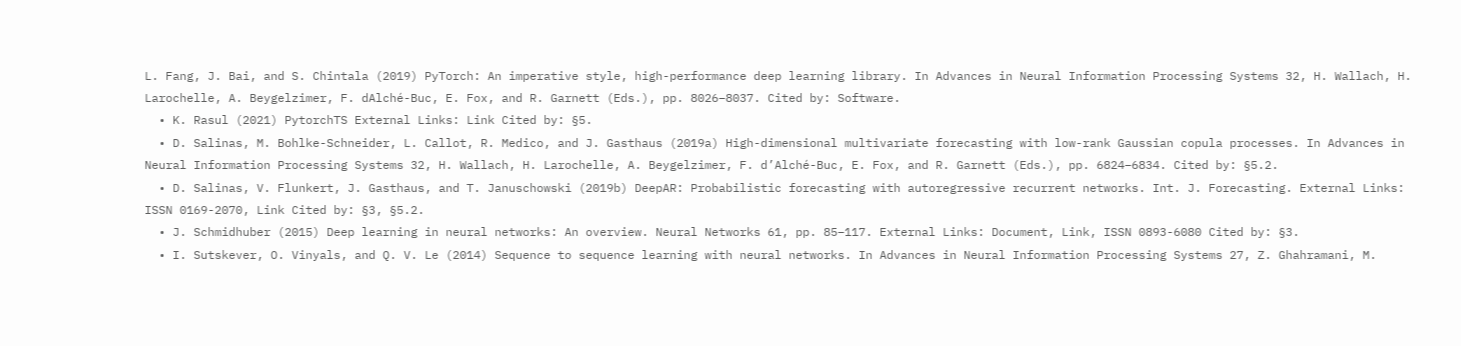L. Fang, J. Bai, and S. Chintala (2019) PyTorch: An imperative style, high-performance deep learning library. In Advances in Neural Information Processing Systems 32, H. Wallach, H. Larochelle, A. Beygelzimer, F. dAlché-Buc, E. Fox, and R. Garnett (Eds.), pp. 8026–8037. Cited by: Software.
  • K. Rasul (2021) PytorchTS External Links: Link Cited by: §5.
  • D. Salinas, M. Bohlke-Schneider, L. Callot, R. Medico, and J. Gasthaus (2019a) High-dimensional multivariate forecasting with low-rank Gaussian copula processes. In Advances in Neural Information Processing Systems 32, H. Wallach, H. Larochelle, A. Beygelzimer, F. d’Alché-Buc, E. Fox, and R. Garnett (Eds.), pp. 6824–6834. Cited by: §5.2.
  • D. Salinas, V. Flunkert, J. Gasthaus, and T. Januschowski (2019b) DeepAR: Probabilistic forecasting with autoregressive recurrent networks. Int. J. Forecasting. External Links: ISSN 0169-2070, Link Cited by: §3, §5.2.
  • J. Schmidhuber (2015) Deep learning in neural networks: An overview. Neural Networks 61, pp. 85–117. External Links: Document, Link, ISSN 0893-6080 Cited by: §3.
  • I. Sutskever, O. Vinyals, and Q. V. Le (2014) Sequence to sequence learning with neural networks. In Advances in Neural Information Processing Systems 27, Z. Ghahramani, M.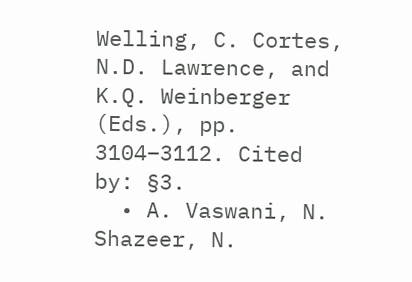Welling, C. Cortes, N.D. Lawrence, and K.Q. Weinberger (Eds.), pp. 3104–3112. Cited by: §3.
  • A. Vaswani, N. Shazeer, N.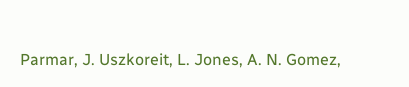Parmar, J. Uszkoreit, L. Jones, A. N. Gomez,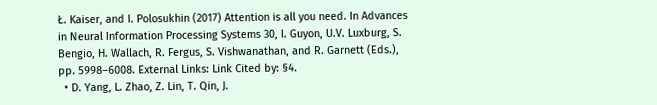Ł. Kaiser, and I. Polosukhin (2017) Attention is all you need. In Advances in Neural Information Processing Systems 30, I. Guyon, U.V. Luxburg, S. Bengio, H. Wallach, R. Fergus, S. Vishwanathan, and R. Garnett (Eds.), pp. 5998–6008. External Links: Link Cited by: §4.
  • D. Yang, L. Zhao, Z. Lin, T. Qin, J.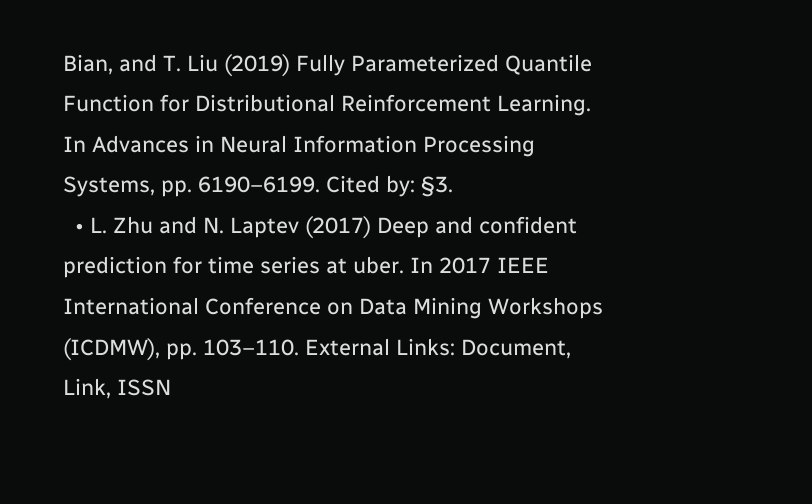Bian, and T. Liu (2019) Fully Parameterized Quantile Function for Distributional Reinforcement Learning. In Advances in Neural Information Processing Systems, pp. 6190–6199. Cited by: §3.
  • L. Zhu and N. Laptev (2017) Deep and confident prediction for time series at uber. In 2017 IEEE International Conference on Data Mining Workshops (ICDMW), pp. 103–110. External Links: Document, Link, ISSN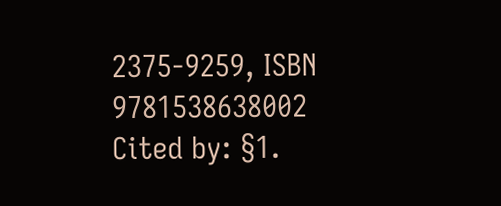2375-9259, ISBN 9781538638002 Cited by: §1.